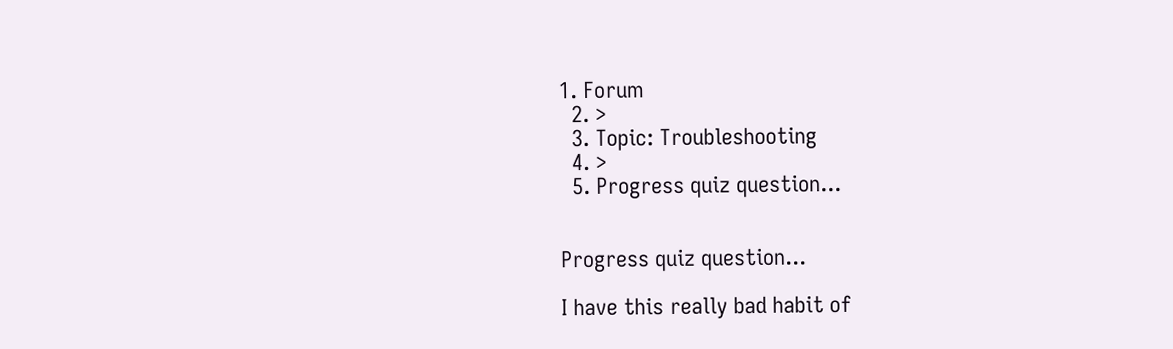1. Forum
  2. >
  3. Topic: Troubleshooting
  4. >
  5. Progress quiz question...


Progress quiz question...

I have this really bad habit of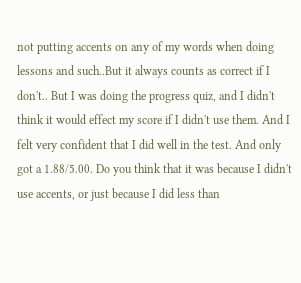not putting accents on any of my words when doing lessons and such..But it always counts as correct if I don't.. But I was doing the progress quiz, and I didn't think it would effect my score if I didn't use them. And I felt very confident that I did well in the test. And only got a 1.88/5.00. Do you think that it was because I didn't use accents, or just because I did less than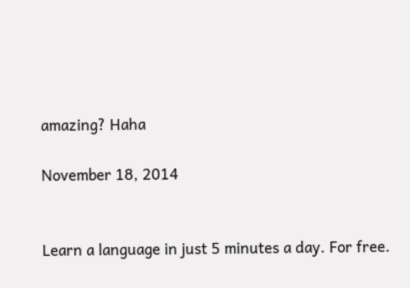amazing? Haha

November 18, 2014


Learn a language in just 5 minutes a day. For free.